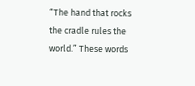“The hand that rocks the cradle rules the world.” These words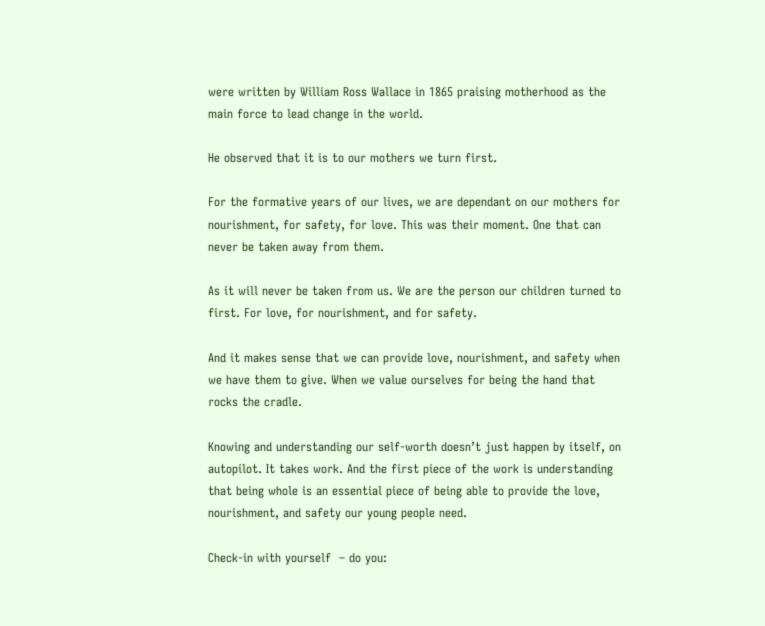were written by William Ross Wallace in 1865 praising motherhood as the main force to lead change in the world.

He observed that it is to our mothers we turn first.

For the formative years of our lives, we are dependant on our mothers for nourishment, for safety, for love. This was their moment. One that can never be taken away from them.

As it will never be taken from us. We are the person our children turned to first. For love, for nourishment, and for safety.

And it makes sense that we can provide love, nourishment, and safety when we have them to give. When we value ourselves for being the hand that rocks the cradle.

Knowing and understanding our self-worth doesn’t just happen by itself, on autopilot. It takes work. And the first piece of the work is understanding that being whole is an essential piece of being able to provide the love, nourishment, and safety our young people need.

Check-in with yourself  – do you: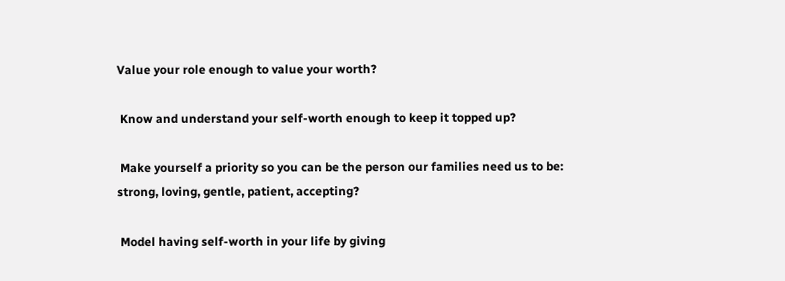Value your role enough to value your worth?

 Know and understand your self-worth enough to keep it topped up?

 Make yourself a priority so you can be the person our families need us to be: strong, loving, gentle, patient, accepting?

 Model having self-worth in your life by giving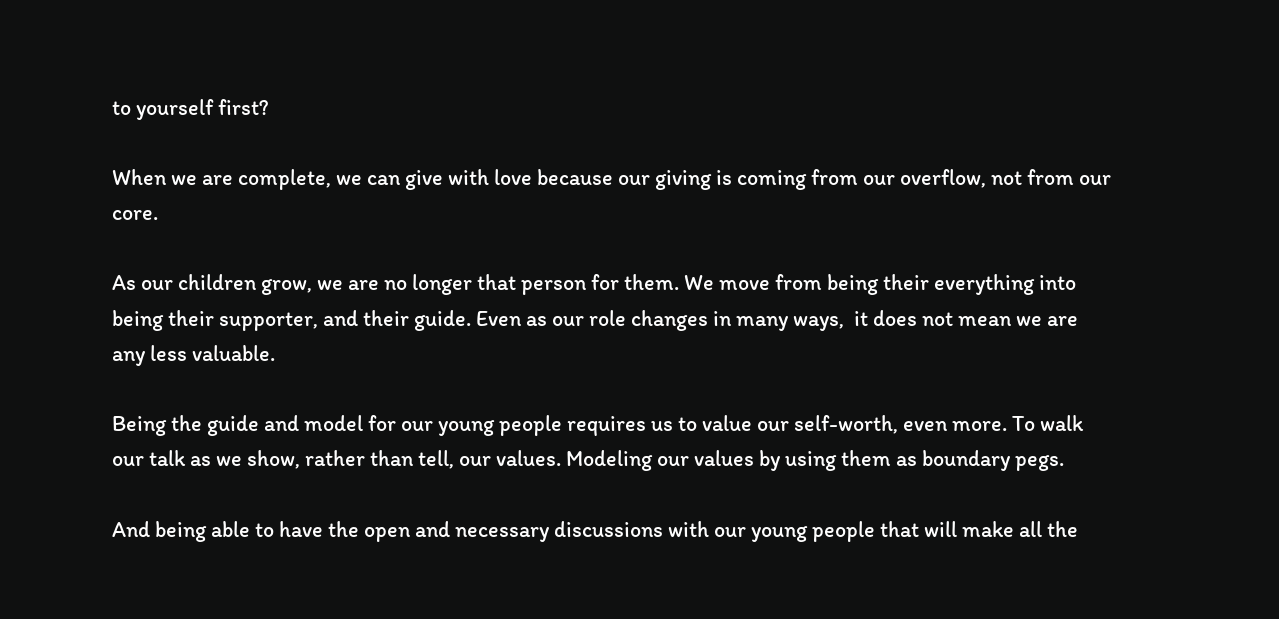to yourself first?

When we are complete, we can give with love because our giving is coming from our overflow, not from our core.

As our children grow, we are no longer that person for them. We move from being their everything into being their supporter, and their guide. Even as our role changes in many ways,  it does not mean we are any less valuable.

Being the guide and model for our young people requires us to value our self-worth, even more. To walk our talk as we show, rather than tell, our values. Modeling our values by using them as boundary pegs.

And being able to have the open and necessary discussions with our young people that will make all the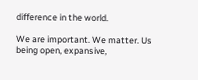difference in the world.

We are important. We matter. Us being open, expansive,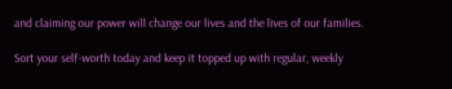and claiming our power will change our lives and the lives of our families.

Sort your self-worth today and keep it topped up with regular, weekly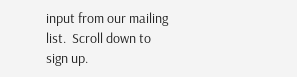input from our mailing list.  Scroll down to sign up.